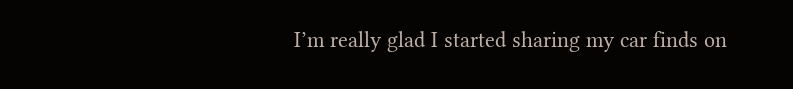I’m really glad I started sharing my car finds on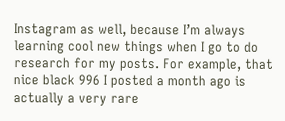Instagram as well, because I’m always learning cool new things when I go to do research for my posts. For example, that nice black 996 I posted a month ago is actually a very rare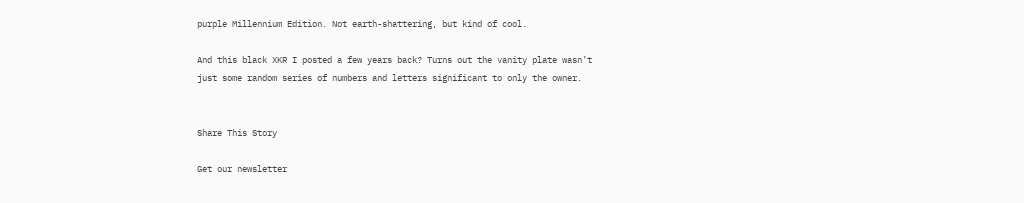purple Millennium Edition. Not earth-shattering, but kind of cool.

And this black XKR I posted a few years back? Turns out the vanity plate wasn’t just some random series of numbers and letters significant to only the owner.


Share This Story

Get our newsletter